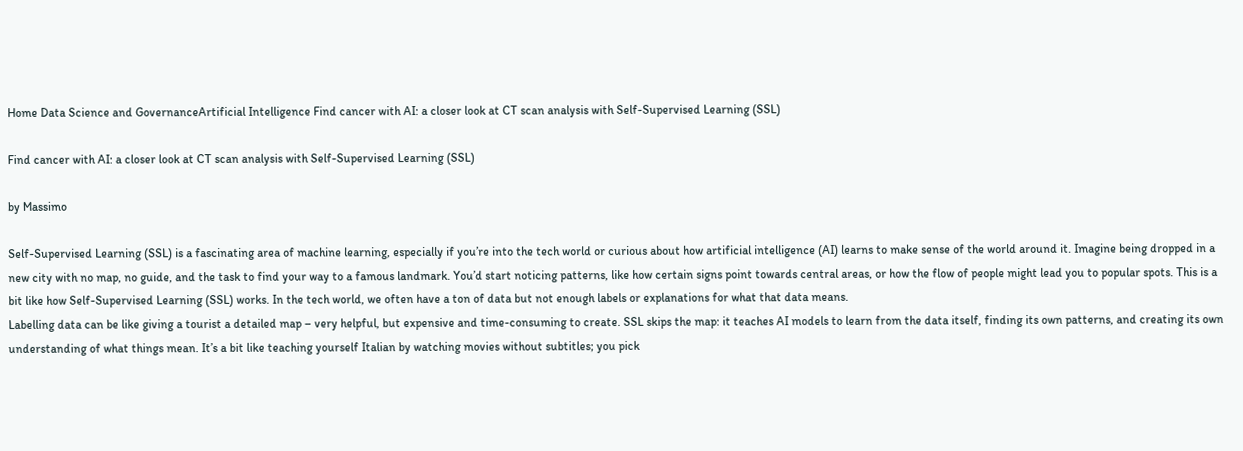Home Data Science and GovernanceArtificial Intelligence Find cancer with AI: a closer look at CT scan analysis with Self-Supervised Learning (SSL)

Find cancer with AI: a closer look at CT scan analysis with Self-Supervised Learning (SSL)

by Massimo

Self-Supervised Learning (SSL) is a fascinating area of machine learning, especially if you’re into the tech world or curious about how artificial intelligence (AI) learns to make sense of the world around it. Imagine being dropped in a new city with no map, no guide, and the task to find your way to a famous landmark. You’d start noticing patterns, like how certain signs point towards central areas, or how the flow of people might lead you to popular spots. This is a bit like how Self-Supervised Learning (SSL) works. In the tech world, we often have a ton of data but not enough labels or explanations for what that data means.
Labelling data can be like giving a tourist a detailed map – very helpful, but expensive and time-consuming to create. SSL skips the map: it teaches AI models to learn from the data itself, finding its own patterns, and creating its own understanding of what things mean. It’s a bit like teaching yourself Italian by watching movies without subtitles; you pick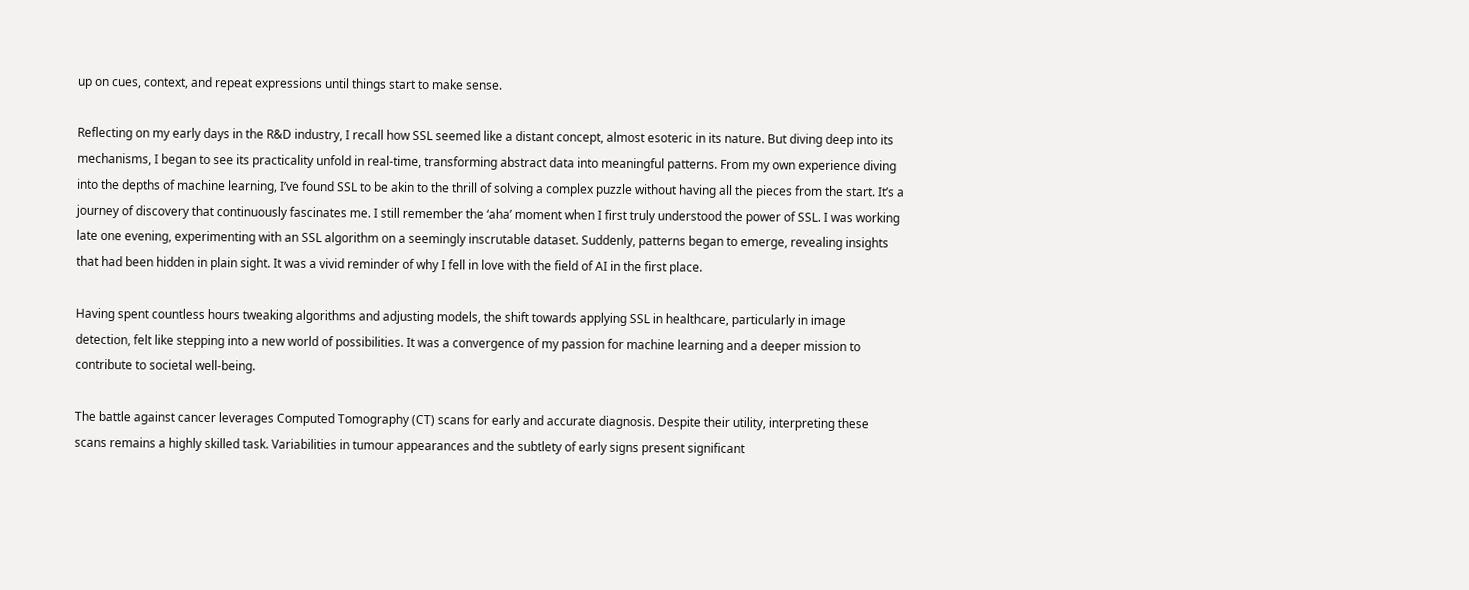up on cues, context, and repeat expressions until things start to make sense.

Reflecting on my early days in the R&D industry, I recall how SSL seemed like a distant concept, almost esoteric in its nature. But diving deep into its mechanisms, I began to see its practicality unfold in real-time, transforming abstract data into meaningful patterns. From my own experience diving into the depths of machine learning, I’ve found SSL to be akin to the thrill of solving a complex puzzle without having all the pieces from the start. It’s a journey of discovery that continuously fascinates me. I still remember the ‘aha’ moment when I first truly understood the power of SSL. I was working late one evening, experimenting with an SSL algorithm on a seemingly inscrutable dataset. Suddenly, patterns began to emerge, revealing insights that had been hidden in plain sight. It was a vivid reminder of why I fell in love with the field of AI in the first place.

Having spent countless hours tweaking algorithms and adjusting models, the shift towards applying SSL in healthcare, particularly in image detection, felt like stepping into a new world of possibilities. It was a convergence of my passion for machine learning and a deeper mission to contribute to societal well-being.

The battle against cancer leverages Computed Tomography (CT) scans for early and accurate diagnosis. Despite their utility, interpreting these scans remains a highly skilled task. Variabilities in tumour appearances and the subtlety of early signs present significant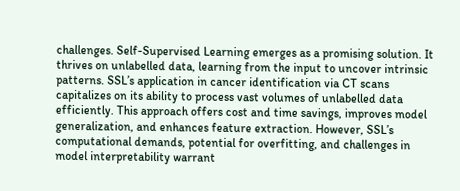challenges. Self-Supervised Learning emerges as a promising solution. It thrives on unlabelled data, learning from the input to uncover intrinsic patterns. SSL’s application in cancer identification via CT scans capitalizes on its ability to process vast volumes of unlabelled data efficiently. This approach offers cost and time savings, improves model generalization, and enhances feature extraction. However, SSL’s computational demands, potential for overfitting, and challenges in model interpretability warrant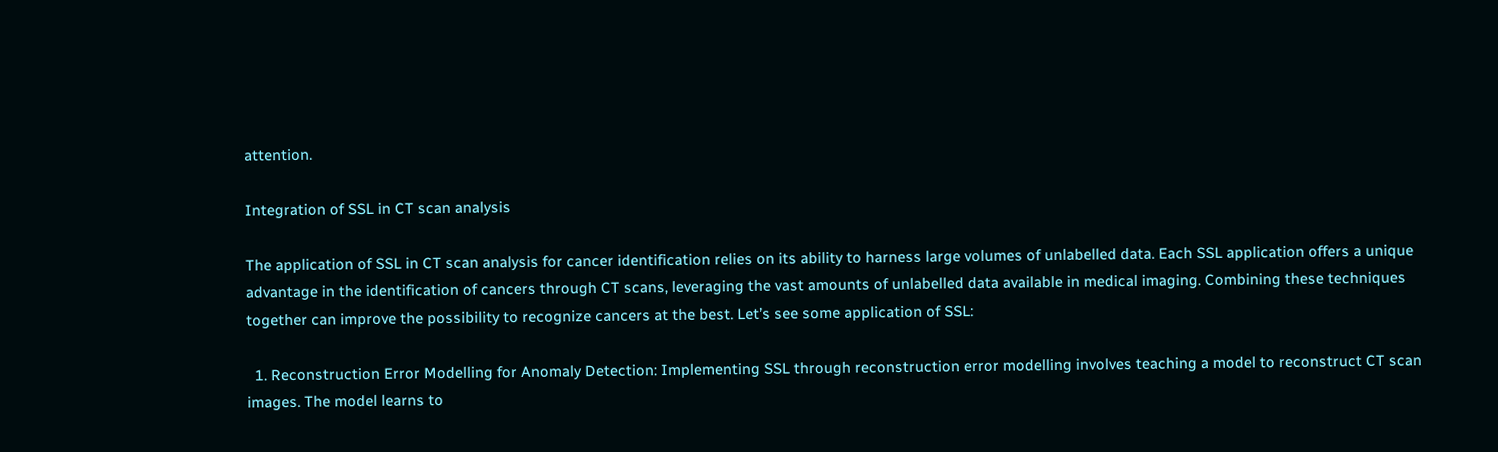attention.

Integration of SSL in CT scan analysis

The application of SSL in CT scan analysis for cancer identification relies on its ability to harness large volumes of unlabelled data. Each SSL application offers a unique advantage in the identification of cancers through CT scans, leveraging the vast amounts of unlabelled data available in medical imaging. Combining these techniques together can improve the possibility to recognize cancers at the best. Let’s see some application of SSL:

  1. Reconstruction Error Modelling for Anomaly Detection: Implementing SSL through reconstruction error modelling involves teaching a model to reconstruct CT scan images. The model learns to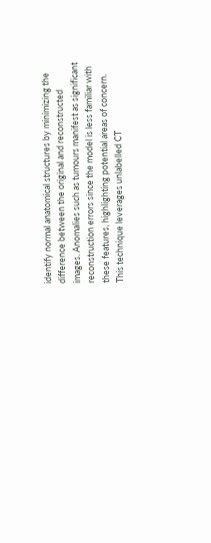identify normal anatomical structures by minimizing the difference between the original and reconstructed images. Anomalies such as tumours manifest as significant reconstruction errors since the model is less familiar with these features, highlighting potential areas of concern. This technique leverages unlabelled CT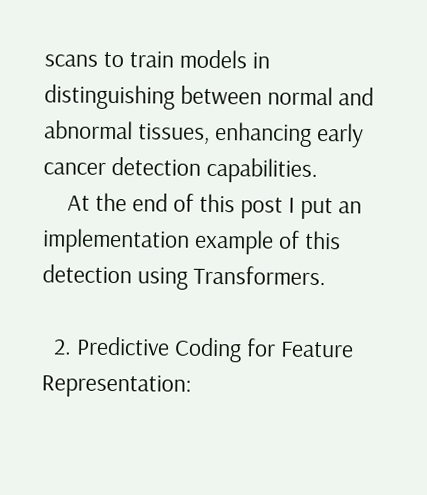scans to train models in distinguishing between normal and abnormal tissues, enhancing early cancer detection capabilities.
    At the end of this post I put an implementation example of this detection using Transformers.

  2. Predictive Coding for Feature Representation: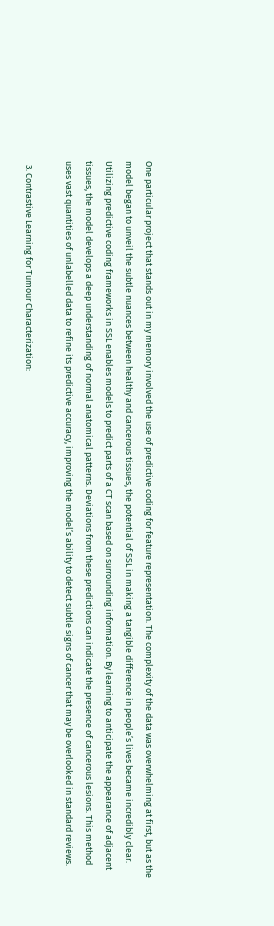One particular project that stands out in my memory involved the use of predictive coding for feature representation. The complexity of the data was overwhelming at first, but as the model began to unveil the subtle nuances between healthy and cancerous tissues, the potential of SSL in making a tangible difference in people’s lives became incredibly clear. Utilizing predictive coding frameworks in SSL enables models to predict parts of a CT scan based on surrounding information. By learning to anticipate the appearance of adjacent tissues, the model develops a deep understanding of normal anatomical patterns. Deviations from these predictions can indicate the presence of cancerous lesions. This method uses vast quantities of unlabelled data to refine its predictive accuracy, improving the model’s ability to detect subtle signs of cancer that may be overlooked in standard reviews.

  3. Contrastive Learning for Tumour Characterization: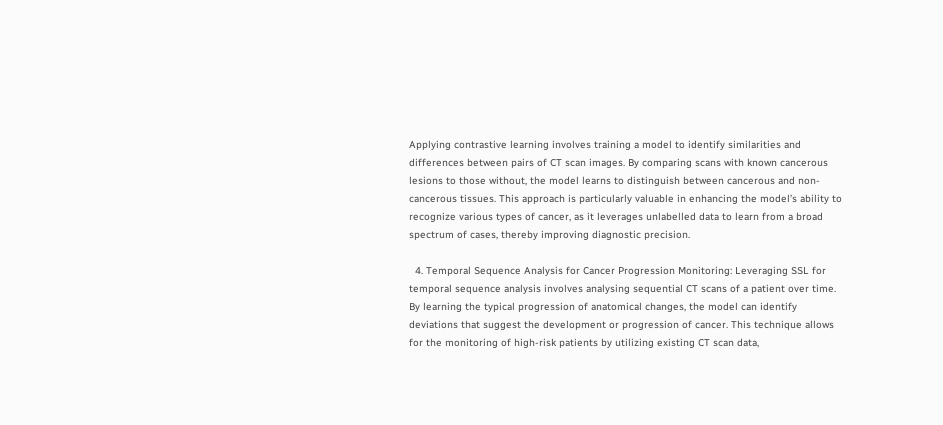Applying contrastive learning involves training a model to identify similarities and differences between pairs of CT scan images. By comparing scans with known cancerous lesions to those without, the model learns to distinguish between cancerous and non-cancerous tissues. This approach is particularly valuable in enhancing the model’s ability to recognize various types of cancer, as it leverages unlabelled data to learn from a broad spectrum of cases, thereby improving diagnostic precision.

  4. Temporal Sequence Analysis for Cancer Progression Monitoring: Leveraging SSL for temporal sequence analysis involves analysing sequential CT scans of a patient over time. By learning the typical progression of anatomical changes, the model can identify deviations that suggest the development or progression of cancer. This technique allows for the monitoring of high-risk patients by utilizing existing CT scan data,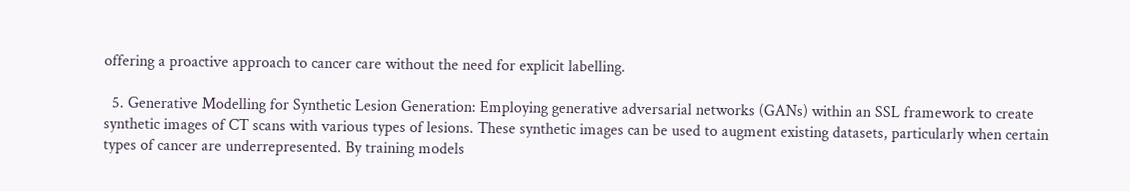offering a proactive approach to cancer care without the need for explicit labelling.

  5. Generative Modelling for Synthetic Lesion Generation: Employing generative adversarial networks (GANs) within an SSL framework to create synthetic images of CT scans with various types of lesions. These synthetic images can be used to augment existing datasets, particularly when certain types of cancer are underrepresented. By training models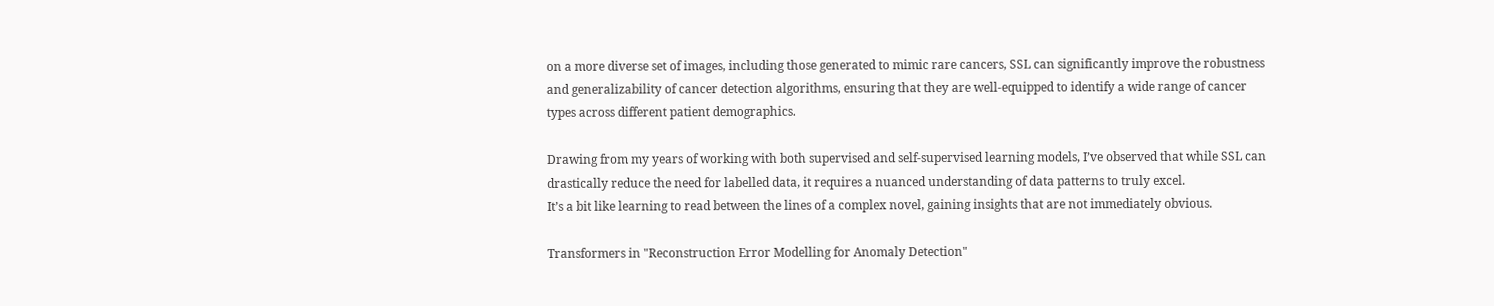on a more diverse set of images, including those generated to mimic rare cancers, SSL can significantly improve the robustness and generalizability of cancer detection algorithms, ensuring that they are well-equipped to identify a wide range of cancer types across different patient demographics.

Drawing from my years of working with both supervised and self-supervised learning models, I’ve observed that while SSL can drastically reduce the need for labelled data, it requires a nuanced understanding of data patterns to truly excel.
It’s a bit like learning to read between the lines of a complex novel, gaining insights that are not immediately obvious.

Transformers in "Reconstruction Error Modelling for Anomaly Detection"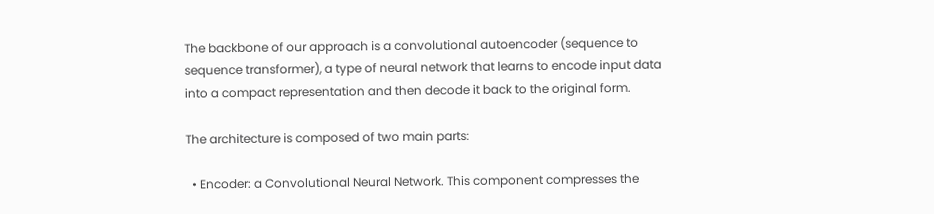The backbone of our approach is a convolutional autoencoder (sequence to sequence transformer), a type of neural network that learns to encode input data into a compact representation and then decode it back to the original form.

The architecture is composed of two main parts:

  • Encoder: a Convolutional Neural Network. This component compresses the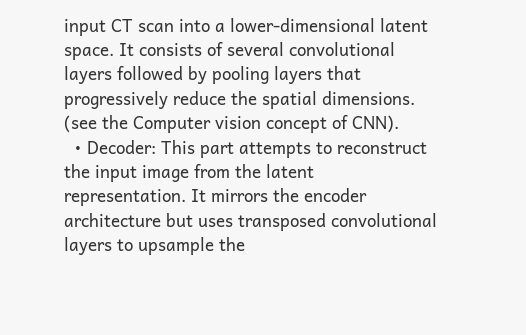input CT scan into a lower-dimensional latent space. It consists of several convolutional layers followed by pooling layers that progressively reduce the spatial dimensions. (see the Computer vision concept of CNN).
  • Decoder: This part attempts to reconstruct the input image from the latent representation. It mirrors the encoder architecture but uses transposed convolutional layers to upsample the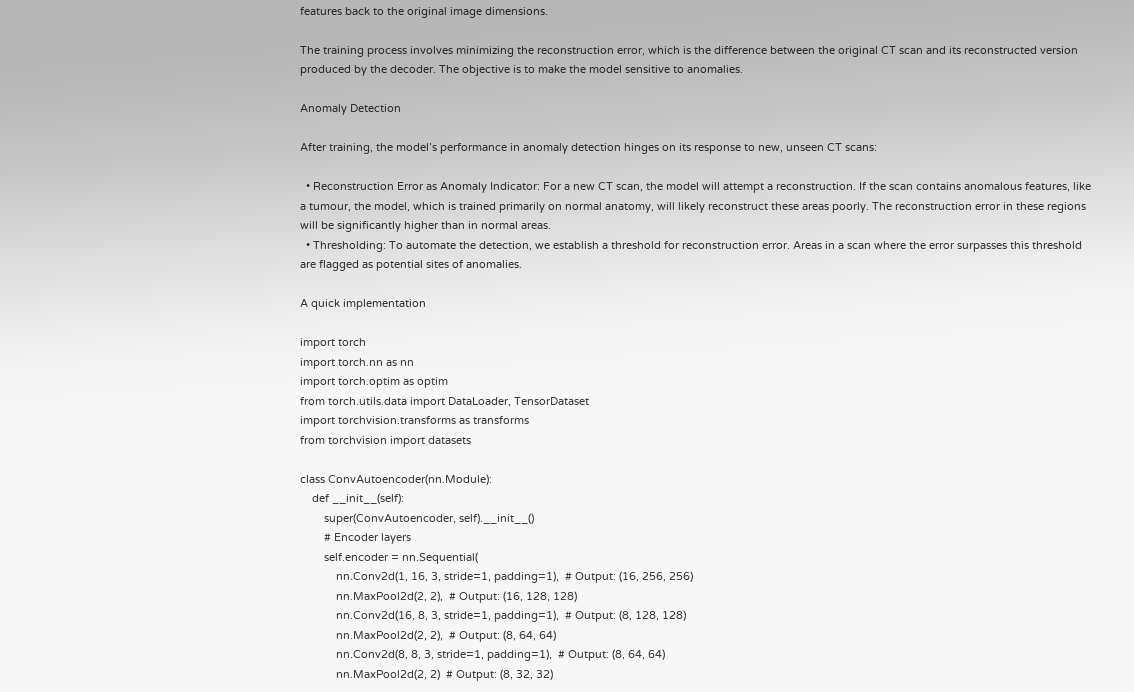features back to the original image dimensions.

The training process involves minimizing the reconstruction error, which is the difference between the original CT scan and its reconstructed version produced by the decoder. The objective is to make the model sensitive to anomalies.

Anomaly Detection

After training, the model’s performance in anomaly detection hinges on its response to new, unseen CT scans:

  • Reconstruction Error as Anomaly Indicator: For a new CT scan, the model will attempt a reconstruction. If the scan contains anomalous features, like a tumour, the model, which is trained primarily on normal anatomy, will likely reconstruct these areas poorly. The reconstruction error in these regions will be significantly higher than in normal areas.
  • Thresholding: To automate the detection, we establish a threshold for reconstruction error. Areas in a scan where the error surpasses this threshold are flagged as potential sites of anomalies.

A quick implementation

import torch
import torch.nn as nn
import torch.optim as optim
from torch.utils.data import DataLoader, TensorDataset
import torchvision.transforms as transforms
from torchvision import datasets

class ConvAutoencoder(nn.Module):
    def __init__(self):
        super(ConvAutoencoder, self).__init__()
        # Encoder layers
        self.encoder = nn.Sequential(
            nn.Conv2d(1, 16, 3, stride=1, padding=1),  # Output: (16, 256, 256)
            nn.MaxPool2d(2, 2),  # Output: (16, 128, 128)
            nn.Conv2d(16, 8, 3, stride=1, padding=1),  # Output: (8, 128, 128)
            nn.MaxPool2d(2, 2),  # Output: (8, 64, 64)
            nn.Conv2d(8, 8, 3, stride=1, padding=1),  # Output: (8, 64, 64)
            nn.MaxPool2d(2, 2)  # Output: (8, 32, 32)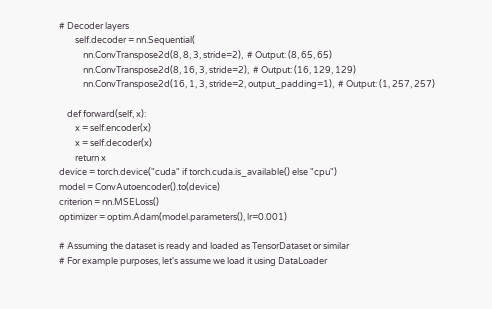# Decoder layers
        self.decoder = nn.Sequential(
            nn.ConvTranspose2d(8, 8, 3, stride=2),  # Output: (8, 65, 65)
            nn.ConvTranspose2d(8, 16, 3, stride=2),  # Output: (16, 129, 129)
            nn.ConvTranspose2d(16, 1, 3, stride=2, output_padding=1),  # Output: (1, 257, 257)

    def forward(self, x):
        x = self.encoder(x)
        x = self.decoder(x)
        return x
device = torch.device("cuda" if torch.cuda.is_available() else "cpu")
model = ConvAutoencoder().to(device)
criterion = nn.MSELoss()
optimizer = optim.Adam(model.parameters(), lr=0.001)

# Assuming the dataset is ready and loaded as TensorDataset or similar
# For example purposes, let's assume we load it using DataLoader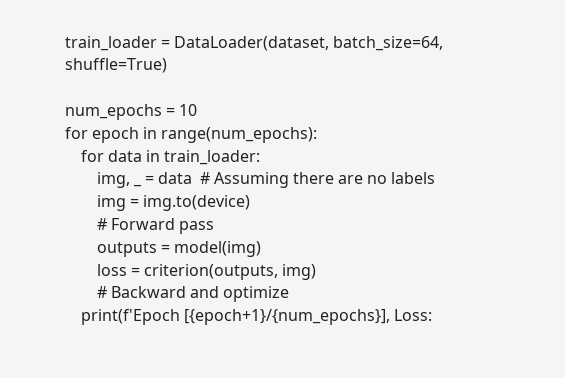train_loader = DataLoader(dataset, batch_size=64, shuffle=True)

num_epochs = 10
for epoch in range(num_epochs):
    for data in train_loader:
        img, _ = data  # Assuming there are no labels
        img = img.to(device)
        # Forward pass
        outputs = model(img)
        loss = criterion(outputs, img)
        # Backward and optimize
    print(f'Epoch [{epoch+1}/{num_epochs}], Loss: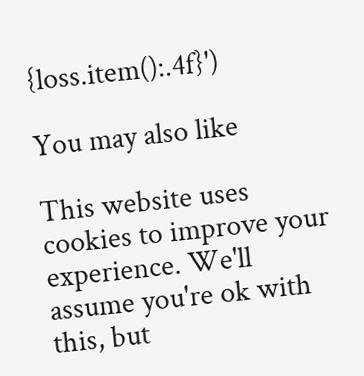{loss.item():.4f}')

You may also like

This website uses cookies to improve your experience. We'll assume you're ok with this, but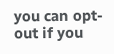you can opt-out if you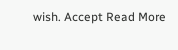wish. Accept Read More